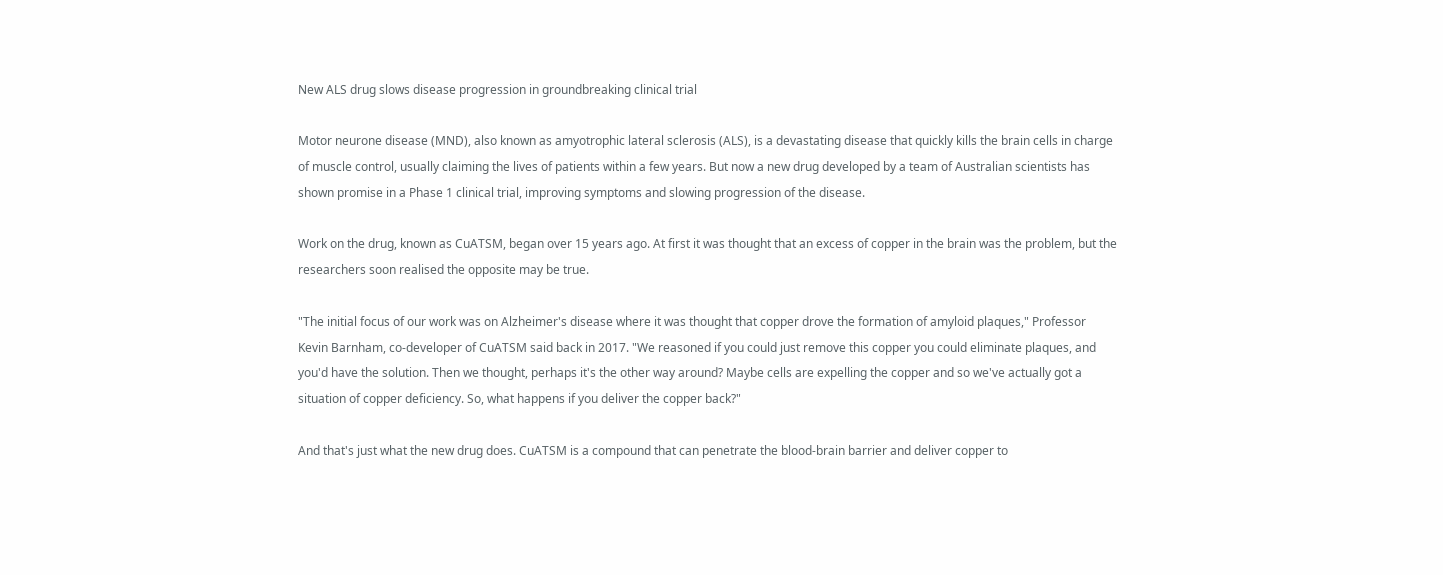New ALS drug slows disease progression in groundbreaking clinical trial

Motor neurone disease (MND), also known as amyotrophic lateral sclerosis (ALS), is a devastating disease that quickly kills the brain cells in charge of muscle control, usually claiming the lives of patients within a few years. But now a new drug developed by a team of Australian scientists has shown promise in a Phase 1 clinical trial, improving symptoms and slowing progression of the disease.

Work on the drug, known as CuATSM, began over 15 years ago. At first it was thought that an excess of copper in the brain was the problem, but the researchers soon realised the opposite may be true.

"The initial focus of our work was on Alzheimer's disease where it was thought that copper drove the formation of amyloid plaques," Professor Kevin Barnham, co-developer of CuATSM said back in 2017. "We reasoned if you could just remove this copper you could eliminate plaques, and you'd have the solution. Then we thought, perhaps it's the other way around? Maybe cells are expelling the copper and so we've actually got a situation of copper deficiency. So, what happens if you deliver the copper back?"

And that's just what the new drug does. CuATSM is a compound that can penetrate the blood-brain barrier and deliver copper to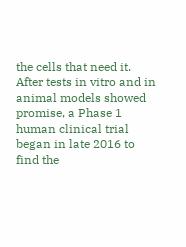the cells that need it. After tests in vitro and in animal models showed promise, a Phase 1 human clinical trial began in late 2016 to find the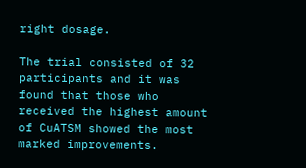right dosage.

The trial consisted of 32 participants and it was found that those who received the highest amount of CuATSM showed the most marked improvements.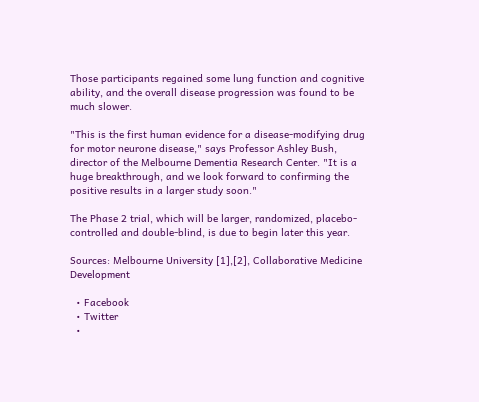Those participants regained some lung function and cognitive ability, and the overall disease progression was found to be much slower.

"This is the first human evidence for a disease-modifying drug for motor neurone disease," says Professor Ashley Bush, director of the Melbourne Dementia Research Center. "It is a huge breakthrough, and we look forward to confirming the positive results in a larger study soon."

The Phase 2 trial, which will be larger, randomized, placebo-controlled and double-blind, is due to begin later this year.

Sources: Melbourne University [1],[2], Collaborative Medicine Development

  • Facebook
  • Twitter
  •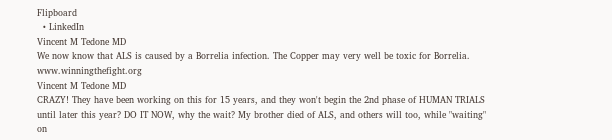Flipboard
  • LinkedIn
Vincent M Tedone MD
We now know that ALS is caused by a Borrelia infection. The Copper may very well be toxic for Borrelia. www.winningthefight.org
Vincent M Tedone MD
CRAZY! They have been working on this for 15 years, and they won't begin the 2nd phase of HUMAN TRIALS until later this year? DO IT NOW, why the wait? My brother died of ALS, and others will too, while "waiting" on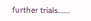further trials......